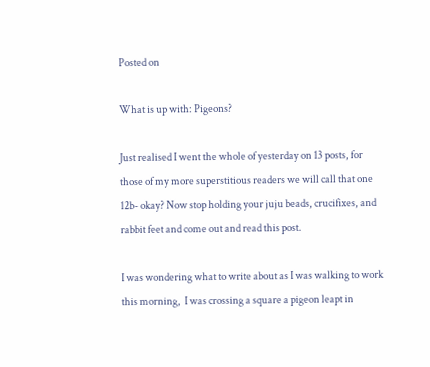Posted on

What is up with: Pigeons?

Just realised I went the whole of yesterday on 13 posts, for those of my more superstitious readers we will call that one 12b- okay? Now stop holding your juju beads, crucifixes, and rabbit feet and come out and read this post.

I was wondering what to write about as I was walking to work this morning,  I was crossing a square a pigeon leapt in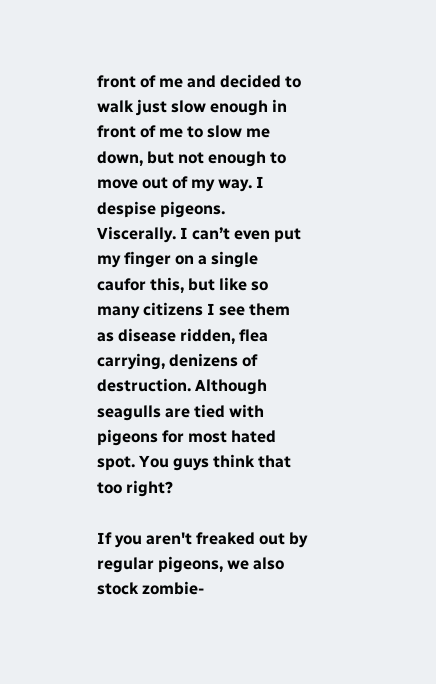front of me and decided to walk just slow enough in front of me to slow me down, but not enough to move out of my way. I despise pigeons. Viscerally. I can’t even put my finger on a single caufor this, but like so many citizens I see them as disease ridden, flea carrying, denizens of destruction. Although seagulls are tied with pigeons for most hated spot. You guys think that too right?

If you aren't freaked out by regular pigeons, we also stock zombie-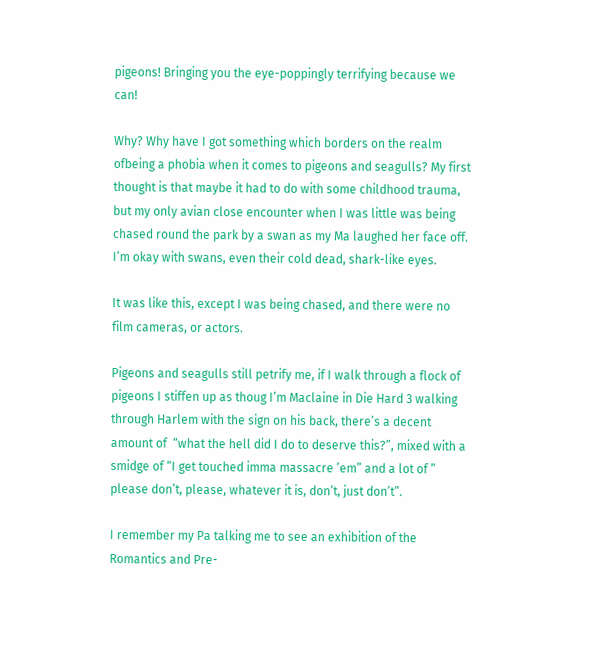pigeons! Bringing you the eye-poppingly terrifying because we can!

Why? Why have I got something which borders on the realm ofbeing a phobia when it comes to pigeons and seagulls? My first thought is that maybe it had to do with some childhood trauma, but my only avian close encounter when I was little was being chased round the park by a swan as my Ma laughed her face off. I’m okay with swans, even their cold dead, shark-like eyes.

It was like this, except I was being chased, and there were no film cameras, or actors.

Pigeons and seagulls still petrify me, if I walk through a flock of pigeons I stiffen up as thoug I’m Maclaine in Die Hard 3 walking through Harlem with the sign on his back, there’s a decent amount of  “what the hell did I do to deserve this?”, mixed with a smidge of “I get touched imma massacre ’em” and a lot of ” please don’t, please, whatever it is, don’t, just don’t”.

I remember my Pa talking me to see an exhibition of the Romantics and Pre-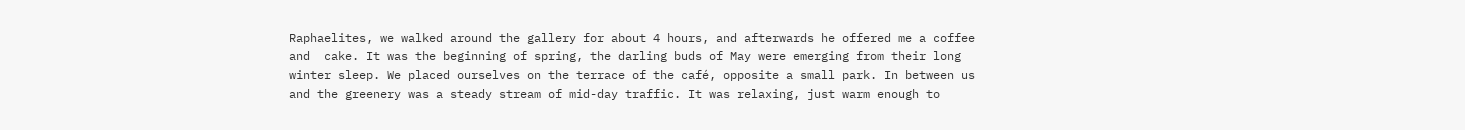Raphaelites, we walked around the gallery for about 4 hours, and afterwards he offered me a coffee and  cake. It was the beginning of spring, the darling buds of May were emerging from their long winter sleep. We placed ourselves on the terrace of the café, opposite a small park. In between us and the greenery was a steady stream of mid-day traffic. It was relaxing, just warm enough to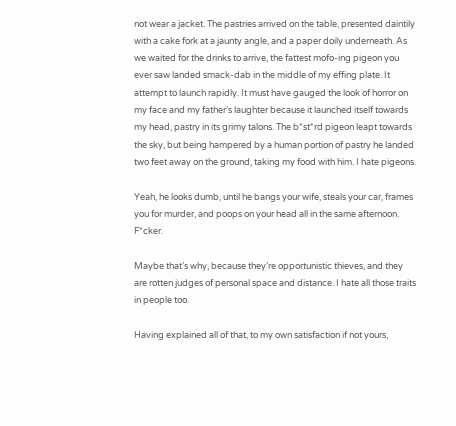not wear a jacket. The pastries arrived on the table, presented daintily with a cake fork at a jaunty angle, and a paper doily underneath. As we waited for the drinks to arrive, the fattest mofo-ing pigeon you ever saw landed smack-dab in the middle of my effing plate. It attempt to launch rapidly. It must have gauged the look of horror on my face and my father’s laughter because it launched itself towards my head, pastry in its grimy talons. The b*st*rd pigeon leapt towards the sky, but being hampered by a human portion of pastry he landed two feet away on the ground, taking my food with him. I hate pigeons.

Yeah, he looks dumb, until he bangs your wife, steals your car, frames you for murder, and poops on your head all in the same afternoon. F*cker.

Maybe that’s why, because they’re opportunistic thieves, and they are rotten judges of personal space and distance. I hate all those traits in people too.

Having explained all of that, to my own satisfaction if not yours,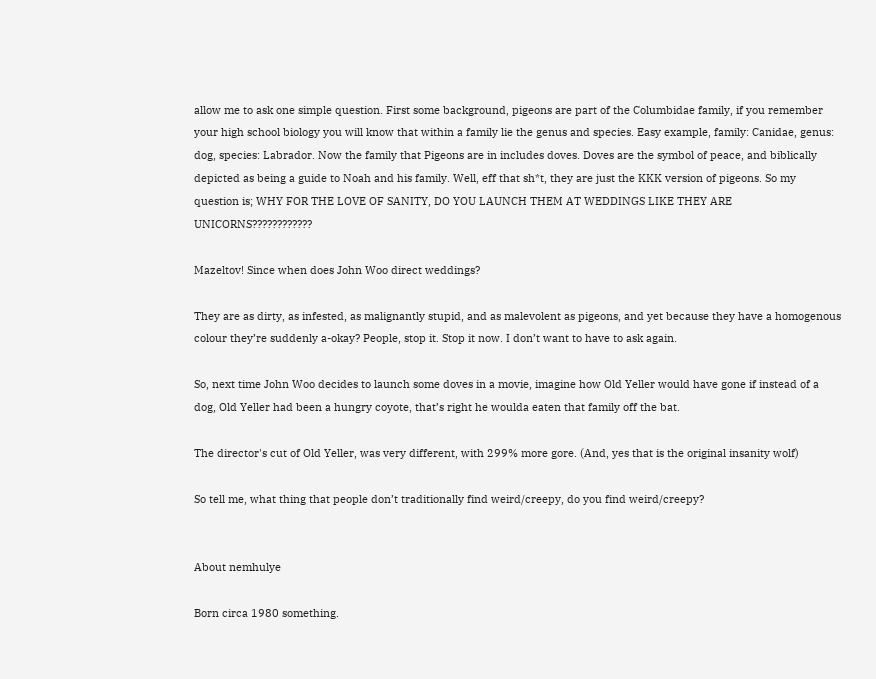allow me to ask one simple question. First some background, pigeons are part of the Columbidae family, if you remember your high school biology you will know that within a family lie the genus and species. Easy example, family: Canidae, genus: dog, species: Labrador. Now the family that Pigeons are in includes doves. Doves are the symbol of peace, and biblically depicted as being a guide to Noah and his family. Well, eff that sh*t, they are just the KKK version of pigeons. So my question is; WHY FOR THE LOVE OF SANITY, DO YOU LAUNCH THEM AT WEDDINGS LIKE THEY ARE UNICORNS????????????

Mazeltov! Since when does John Woo direct weddings?

They are as dirty, as infested, as malignantly stupid, and as malevolent as pigeons, and yet because they have a homogenous colour they’re suddenly a-okay? People, stop it. Stop it now. I don’t want to have to ask again.

So, next time John Woo decides to launch some doves in a movie, imagine how Old Yeller would have gone if instead of a dog, Old Yeller had been a hungry coyote, that’s right he woulda eaten that family off the bat.

The director's cut of Old Yeller, was very different, with 299% more gore. (And, yes that is the original insanity wolf)

So tell me, what thing that people don’t traditionally find weird/creepy, do you find weird/creepy?


About nemhulye

Born circa 1980 something.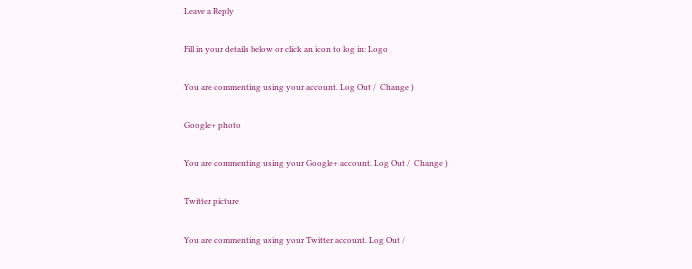Leave a Reply

Fill in your details below or click an icon to log in: Logo

You are commenting using your account. Log Out /  Change )

Google+ photo

You are commenting using your Google+ account. Log Out /  Change )

Twitter picture

You are commenting using your Twitter account. Log Out /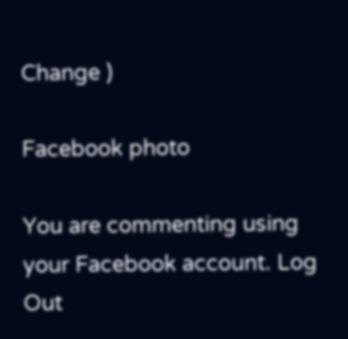Change )

Facebook photo

You are commenting using your Facebook account. Log Out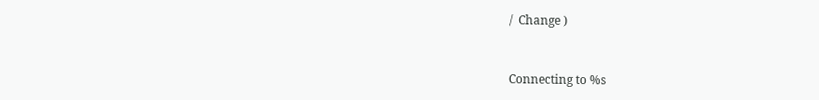/  Change )


Connecting to %s